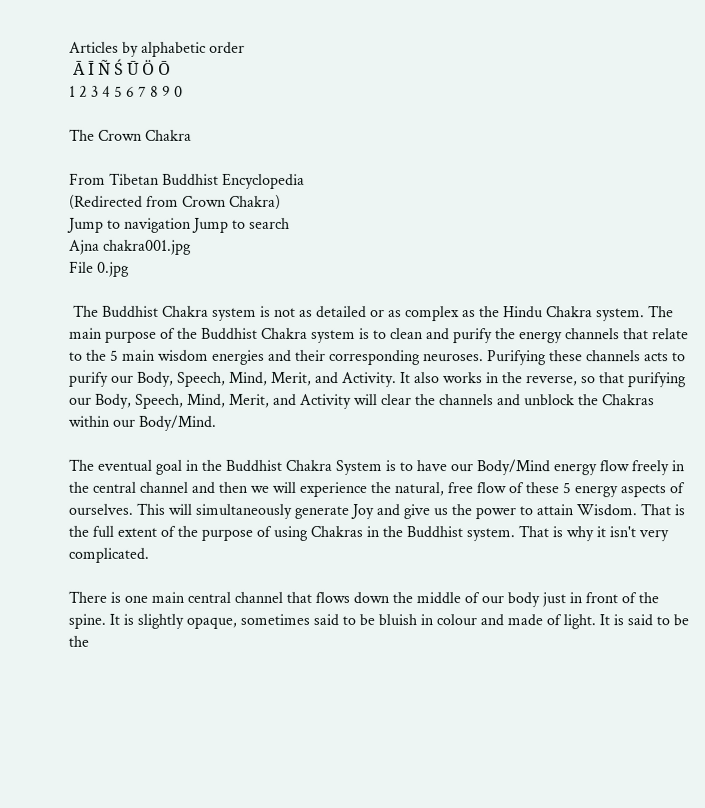Articles by alphabetic order
 Ā Ī Ñ Ś Ū Ö Ō
1 2 3 4 5 6 7 8 9 0

The Crown Chakra

From Tibetan Buddhist Encyclopedia
(Redirected from Crown Chakra)
Jump to navigation Jump to search
Ajna chakra001.jpg
File 0.jpg

 The Buddhist Chakra system is not as detailed or as complex as the Hindu Chakra system. The main purpose of the Buddhist Chakra system is to clean and purify the energy channels that relate to the 5 main wisdom energies and their corresponding neuroses. Purifying these channels acts to purify our Body, Speech, Mind, Merit, and Activity. It also works in the reverse, so that purifying our Body, Speech, Mind, Merit, and Activity will clear the channels and unblock the Chakras within our Body/Mind.

The eventual goal in the Buddhist Chakra System is to have our Body/Mind energy flow freely in the central channel and then we will experience the natural, free flow of these 5 energy aspects of ourselves. This will simultaneously generate Joy and give us the power to attain Wisdom. That is the full extent of the purpose of using Chakras in the Buddhist system. That is why it isn't very complicated.

There is one main central channel that flows down the middle of our body just in front of the spine. It is slightly opaque, sometimes said to be bluish in colour and made of light. It is said to be the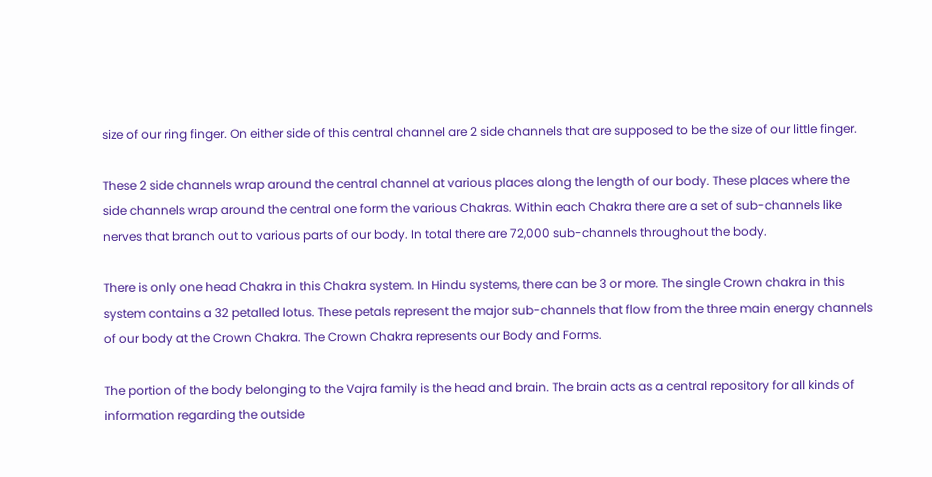size of our ring finger. On either side of this central channel are 2 side channels that are supposed to be the size of our little finger.

These 2 side channels wrap around the central channel at various places along the length of our body. These places where the side channels wrap around the central one form the various Chakras. Within each Chakra there are a set of sub-channels like nerves that branch out to various parts of our body. In total there are 72,000 sub-channels throughout the body.

There is only one head Chakra in this Chakra system. In Hindu systems, there can be 3 or more. The single Crown chakra in this system contains a 32 petalled lotus. These petals represent the major sub-channels that flow from the three main energy channels of our body at the Crown Chakra. The Crown Chakra represents our Body and Forms.

The portion of the body belonging to the Vajra family is the head and brain. The brain acts as a central repository for all kinds of information regarding the outside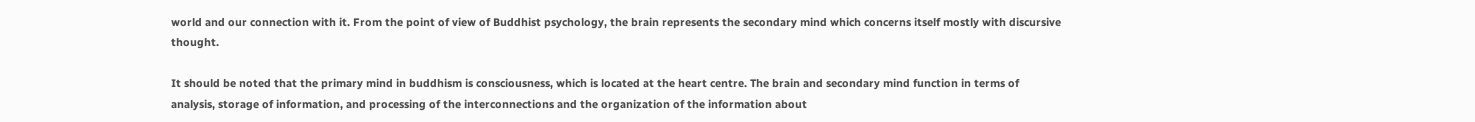world and our connection with it. From the point of view of Buddhist psychology, the brain represents the secondary mind which concerns itself mostly with discursive thought.

It should be noted that the primary mind in buddhism is consciousness, which is located at the heart centre. The brain and secondary mind function in terms of analysis, storage of information, and processing of the interconnections and the organization of the information about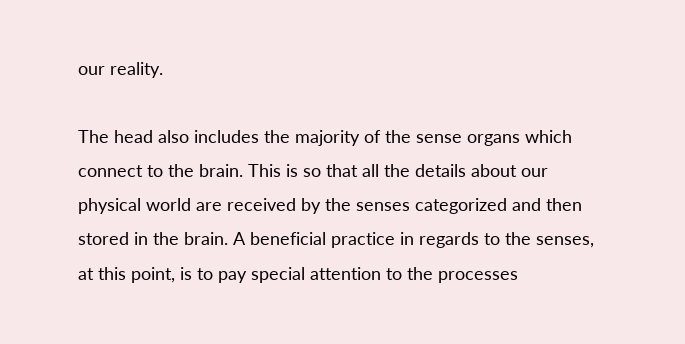our reality.

The head also includes the majority of the sense organs which connect to the brain. This is so that all the details about our physical world are received by the senses categorized and then stored in the brain. A beneficial practice in regards to the senses, at this point, is to pay special attention to the processes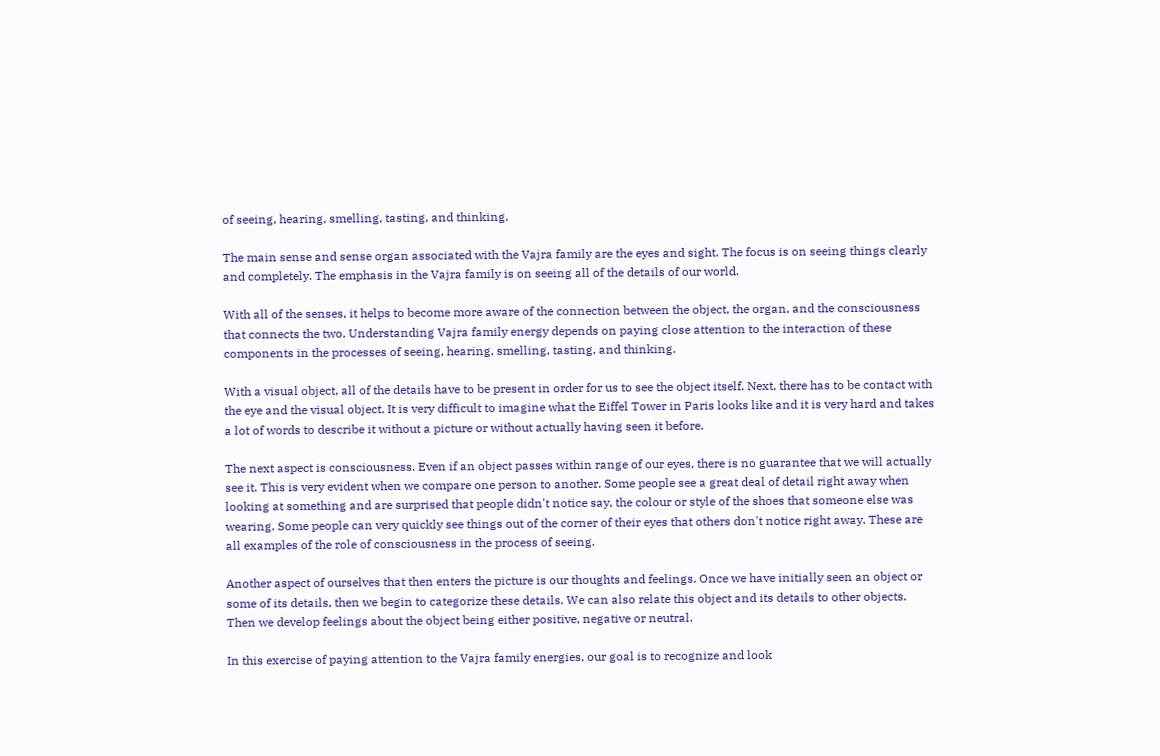of seeing, hearing, smelling, tasting, and thinking.

The main sense and sense organ associated with the Vajra family are the eyes and sight. The focus is on seeing things clearly and completely. The emphasis in the Vajra family is on seeing all of the details of our world.

With all of the senses, it helps to become more aware of the connection between the object, the organ, and the consciousness that connects the two. Understanding Vajra family energy depends on paying close attention to the interaction of these components in the processes of seeing, hearing, smelling, tasting, and thinking.

With a visual object, all of the details have to be present in order for us to see the object itself. Next, there has to be contact with the eye and the visual object. It is very difficult to imagine what the Eiffel Tower in Paris looks like and it is very hard and takes a lot of words to describe it without a picture or without actually having seen it before.

The next aspect is consciousness. Even if an object passes within range of our eyes, there is no guarantee that we will actually see it. This is very evident when we compare one person to another. Some people see a great deal of detail right away when looking at something and are surprised that people didn't notice say, the colour or style of the shoes that someone else was wearing. Some people can very quickly see things out of the corner of their eyes that others don't notice right away. These are all examples of the role of consciousness in the process of seeing.

Another aspect of ourselves that then enters the picture is our thoughts and feelings. Once we have initially seen an object or some of its details, then we begin to categorize these details. We can also relate this object and its details to other objects. Then we develop feelings about the object being either positive, negative or neutral.

In this exercise of paying attention to the Vajra family energies, our goal is to recognize and look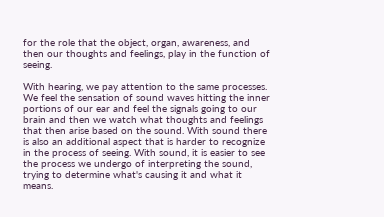for the role that the object, organ, awareness, and then our thoughts and feelings, play in the function of seeing.

With hearing, we pay attention to the same processes. We feel the sensation of sound waves hitting the inner portions of our ear and feel the signals going to our brain and then we watch what thoughts and feelings that then arise based on the sound. With sound there is also an additional aspect that is harder to recognize in the process of seeing. With sound, it is easier to see the process we undergo of interpreting the sound, trying to determine what's causing it and what it means.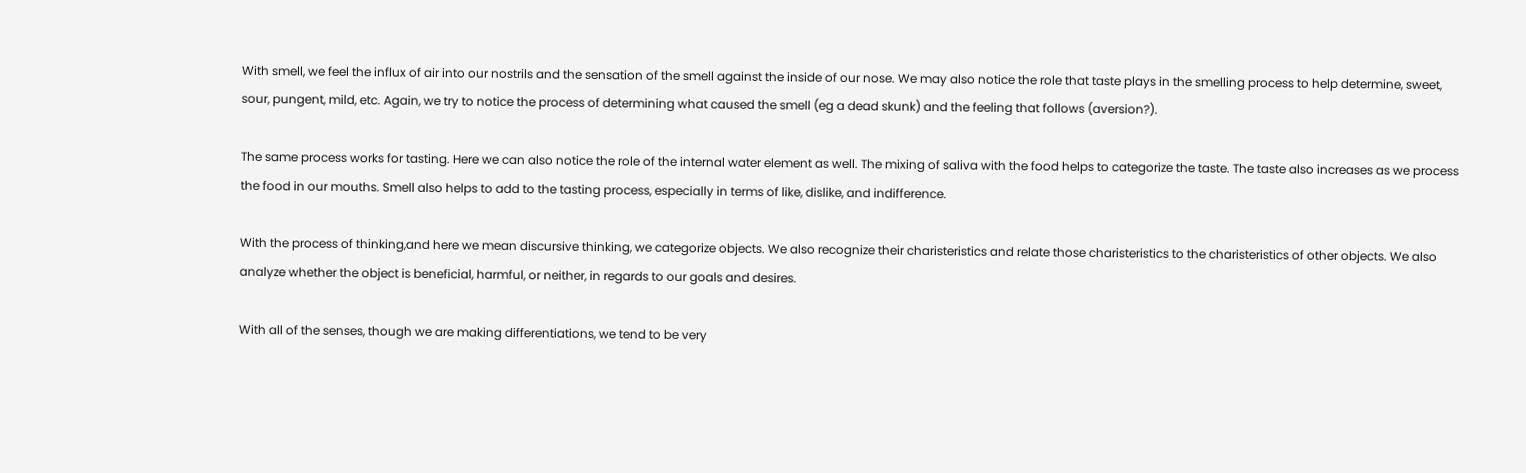With smell, we feel the influx of air into our nostrils and the sensation of the smell against the inside of our nose. We may also notice the role that taste plays in the smelling process to help determine, sweet, sour, pungent, mild, etc. Again, we try to notice the process of determining what caused the smell (eg a dead skunk) and the feeling that follows (aversion?).

The same process works for tasting. Here we can also notice the role of the internal water element as well. The mixing of saliva with the food helps to categorize the taste. The taste also increases as we process the food in our mouths. Smell also helps to add to the tasting process, especially in terms of like, dislike, and indifference.

With the process of thinking,and here we mean discursive thinking, we categorize objects. We also recognize their charisteristics and relate those charisteristics to the charisteristics of other objects. We also analyze whether the object is beneficial, harmful, or neither, in regards to our goals and desires.

With all of the senses, though we are making differentiations, we tend to be very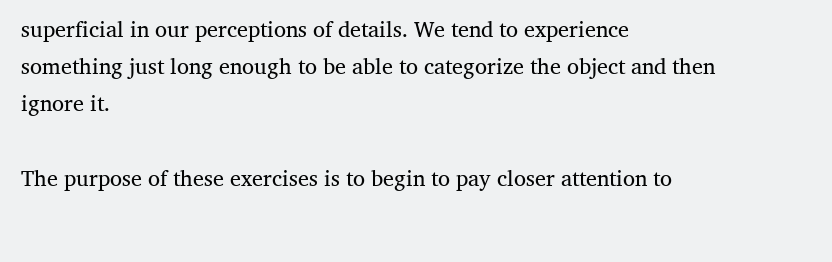superficial in our perceptions of details. We tend to experience something just long enough to be able to categorize the object and then ignore it.

The purpose of these exercises is to begin to pay closer attention to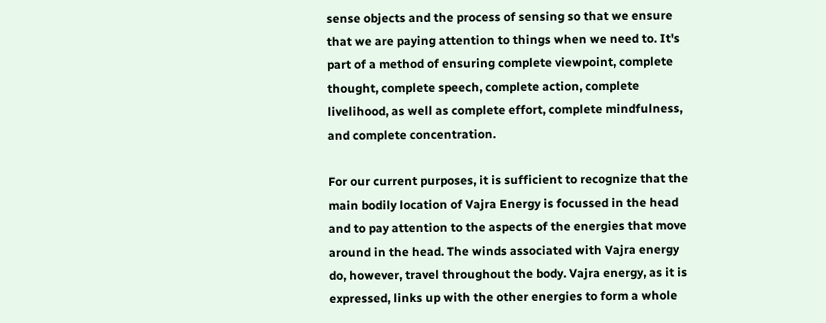sense objects and the process of sensing so that we ensure that we are paying attention to things when we need to. It's part of a method of ensuring complete viewpoint, complete thought, complete speech, complete action, complete livelihood, as well as complete effort, complete mindfulness, and complete concentration.

For our current purposes, it is sufficient to recognize that the main bodily location of Vajra Energy is focussed in the head and to pay attention to the aspects of the energies that move around in the head. The winds associated with Vajra energy do, however, travel throughout the body. Vajra energy, as it is expressed, links up with the other energies to form a whole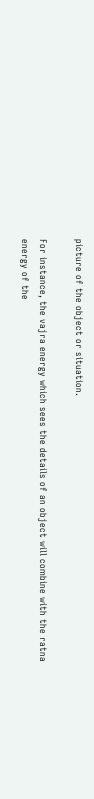picture of the object or situation.

For instance, the vajra energy which sees the details of an object will combine with the ratna energy of the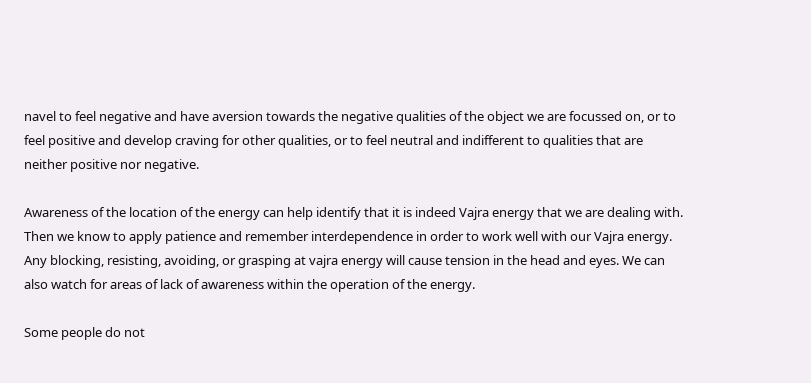navel to feel negative and have aversion towards the negative qualities of the object we are focussed on, or to feel positive and develop craving for other qualities, or to feel neutral and indifferent to qualities that are neither positive nor negative.

Awareness of the location of the energy can help identify that it is indeed Vajra energy that we are dealing with. Then we know to apply patience and remember interdependence in order to work well with our Vajra energy. Any blocking, resisting, avoiding, or grasping at vajra energy will cause tension in the head and eyes. We can also watch for areas of lack of awareness within the operation of the energy.

Some people do not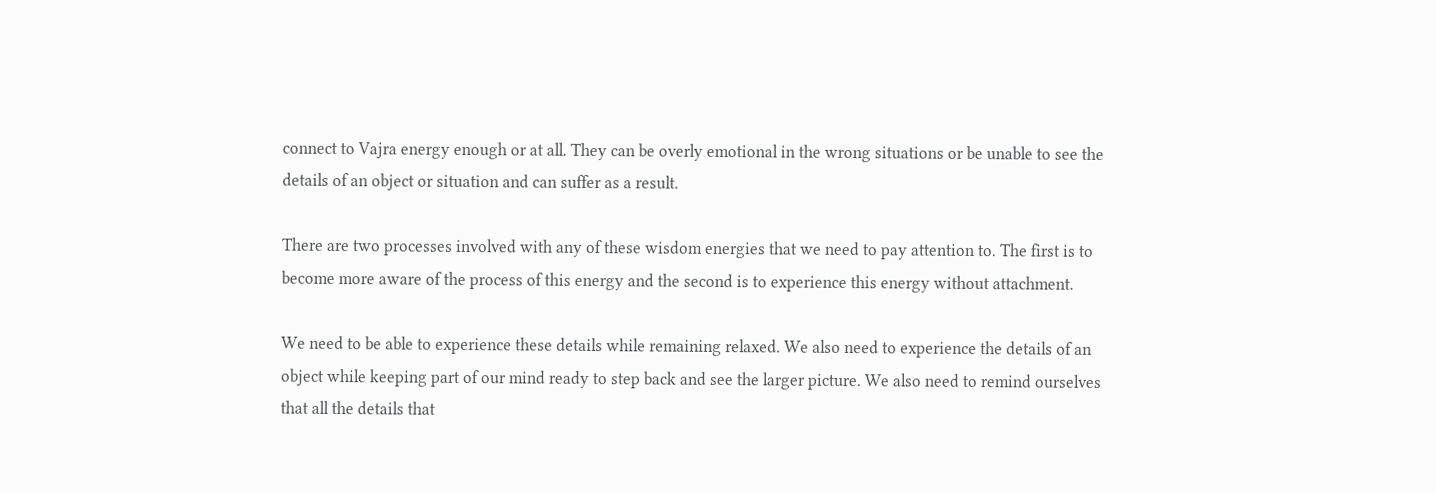connect to Vajra energy enough or at all. They can be overly emotional in the wrong situations or be unable to see the details of an object or situation and can suffer as a result.

There are two processes involved with any of these wisdom energies that we need to pay attention to. The first is to become more aware of the process of this energy and the second is to experience this energy without attachment.

We need to be able to experience these details while remaining relaxed. We also need to experience the details of an object while keeping part of our mind ready to step back and see the larger picture. We also need to remind ourselves that all the details that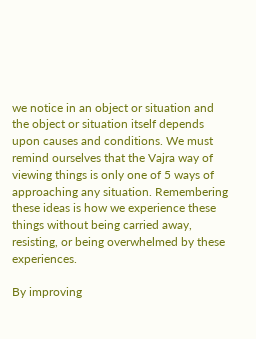we notice in an object or situation and the object or situation itself depends upon causes and conditions. We must remind ourselves that the Vajra way of viewing things is only one of 5 ways of approaching any situation. Remembering these ideas is how we experience these things without being carried away, resisting, or being overwhelmed by these experiences.

By improving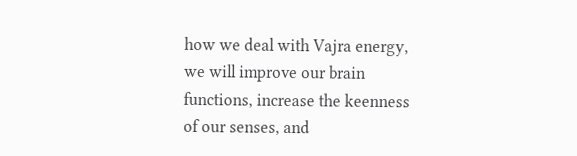how we deal with Vajra energy, we will improve our brain functions, increase the keenness of our senses, and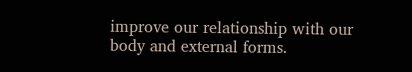improve our relationship with our body and external forms.